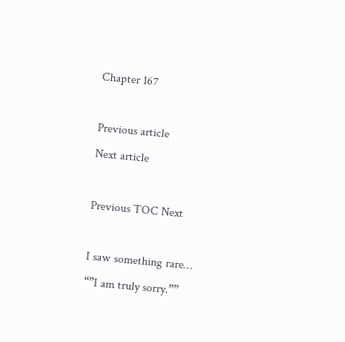Chapter 167

Previous article
Next article

Previous TOC Next

I saw something rare…
“”I am truly sorry.””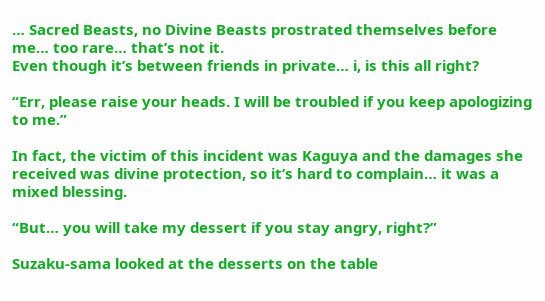… Sacred Beasts, no Divine Beasts prostrated themselves before me… too rare… that’s not it.
Even though it’s between friends in private… i, is this all right?

“Err, please raise your heads. I will be troubled if you keep apologizing to me.”

In fact, the victim of this incident was Kaguya and the damages she received was divine protection, so it’s hard to complain… it was a mixed blessing.

“But… you will take my dessert if you stay angry, right?”

Suzaku-sama looked at the desserts on the table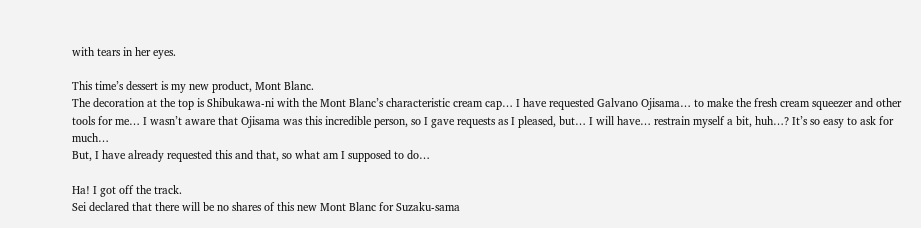with tears in her eyes.

This time’s dessert is my new product, Mont Blanc.
The decoration at the top is Shibukawa-ni with the Mont Blanc’s characteristic cream cap… I have requested Galvano Ojisama… to make the fresh cream squeezer and other tools for me… I wasn’t aware that Ojisama was this incredible person, so I gave requests as I pleased, but… I will have… restrain myself a bit, huh…? It’s so easy to ask for much…
But, I have already requested this and that, so what am I supposed to do…

Ha! I got off the track.
Sei declared that there will be no shares of this new Mont Blanc for Suzaku-sama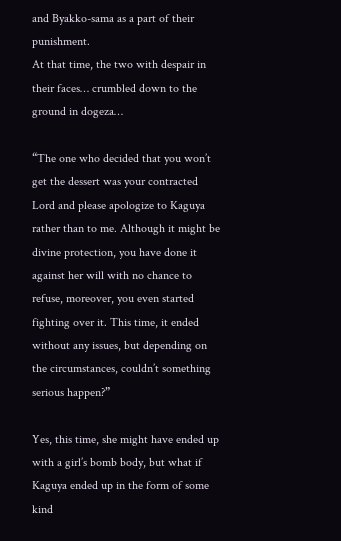and Byakko-sama as a part of their punishment.
At that time, the two with despair in their faces… crumbled down to the ground in dogeza…

“The one who decided that you won’t get the dessert was your contracted Lord and please apologize to Kaguya rather than to me. Although it might be divine protection, you have done it against her will with no chance to refuse, moreover, you even started fighting over it. This time, it ended without any issues, but depending on the circumstances, couldn’t something serious happen?”

Yes, this time, she might have ended up with a girl’s bomb body, but what if Kaguya ended up in the form of some kind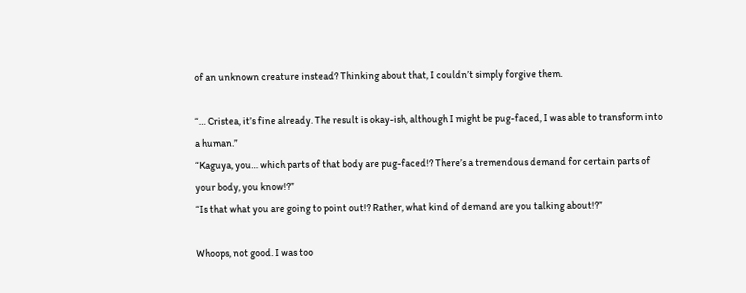of an unknown creature instead? Thinking about that, I couldn’t simply forgive them.

“… Cristea, it’s fine already. The result is okay-ish, although I might be pug-faced, I was able to transform into a human.”
“Kaguya, you… which parts of that body are pug-faced!? There’s a tremendous demand for certain parts of your body, you know!?”
“Is that what you are going to point out!? Rather, what kind of demand are you talking about!?”

Whoops, not good. I was too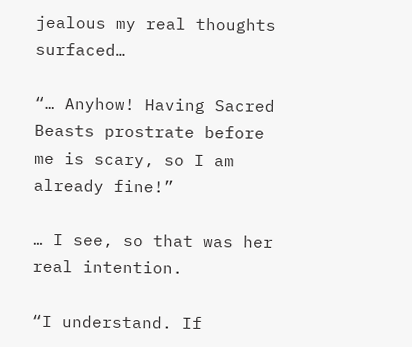jealous my real thoughts surfaced…

“… Anyhow! Having Sacred Beasts prostrate before me is scary, so I am already fine!”

… I see, so that was her real intention.

“I understand. If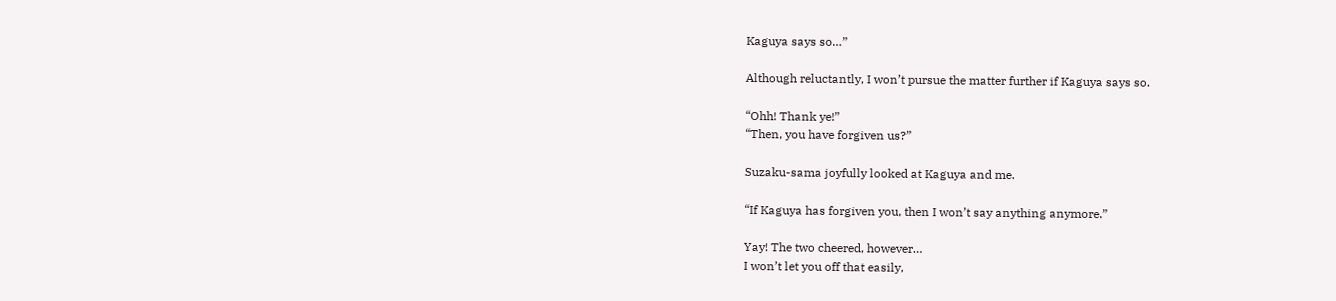Kaguya says so…”

Although reluctantly, I won’t pursue the matter further if Kaguya says so.

“Ohh! Thank ye!”
“Then, you have forgiven us?”

Suzaku-sama joyfully looked at Kaguya and me.

“If Kaguya has forgiven you, then I won’t say anything anymore.”

Yay! The two cheered, however…
I won’t let you off that easily,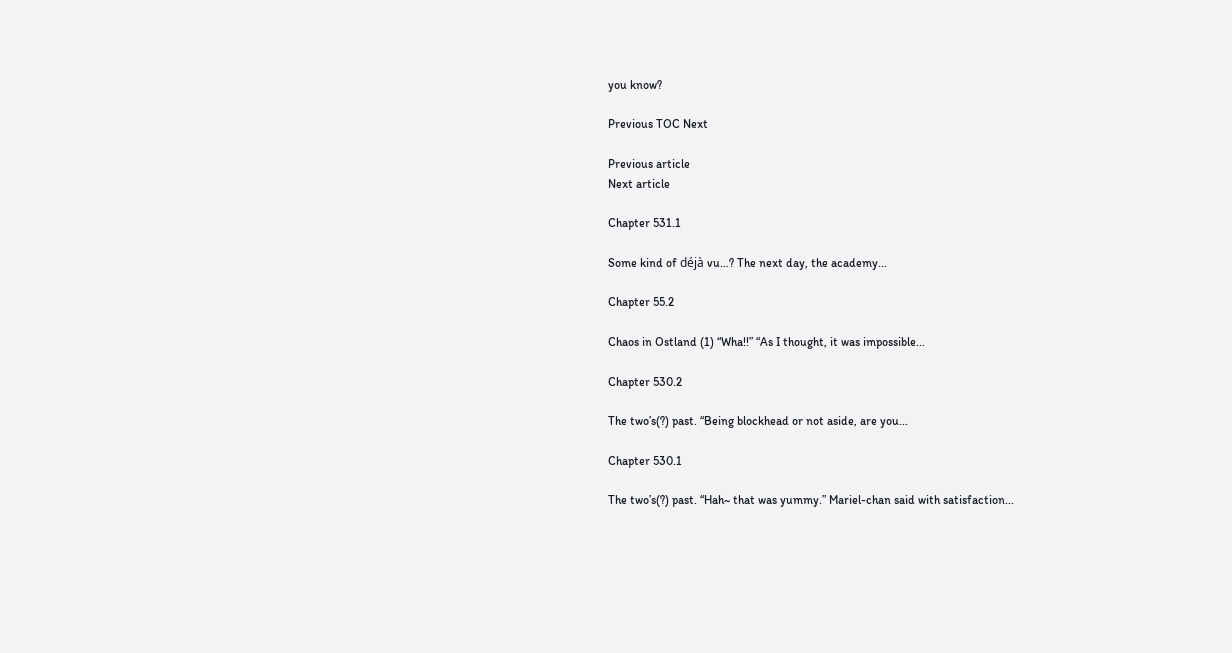you know?

Previous TOC Next

Previous article
Next article

Chapter 531.1

Some kind of déjà vu…? The next day, the academy...

Chapter 55.2

Chaos in Ostland (1) “Wha!!” “As I thought, it was impossible...

Chapter 530.2

The two’s(?) past. “Being blockhead or not aside, are you...

Chapter 530.1

The two’s(?) past. “Hah~ that was yummy.” Mariel-chan said with satisfaction...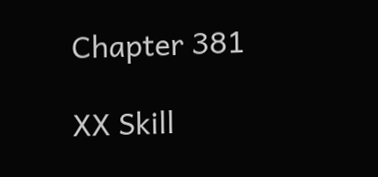Chapter 381

XX Skill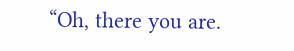“Oh, there you are.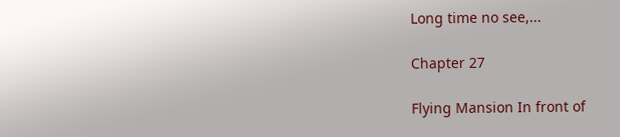Long time no see,...

Chapter 27

Flying Mansion In front of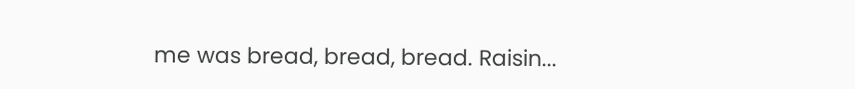me was bread, bread, bread. Raisin...